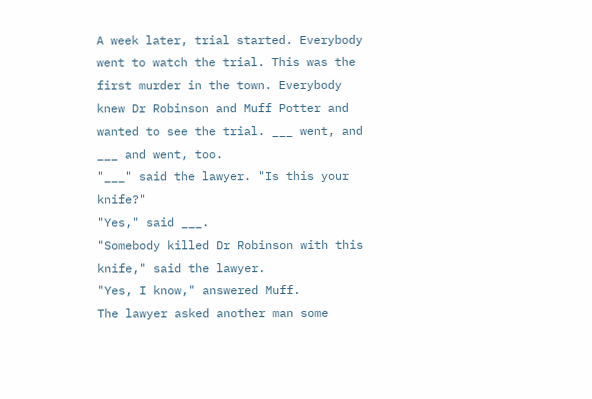A week later, trial started. Everybody
went to watch the trial. This was the first murder in the town. Everybody knew Dr Robinson and Muff Potter and wanted to see the trial. ___ went, and ___ and went, too.
"___" said the lawyer. "Is this your knife?"
"Yes," said ___.
"Somebody killed Dr Robinson with this knife," said the lawyer.
"Yes, I know," answered Muff.
The lawyer asked another man some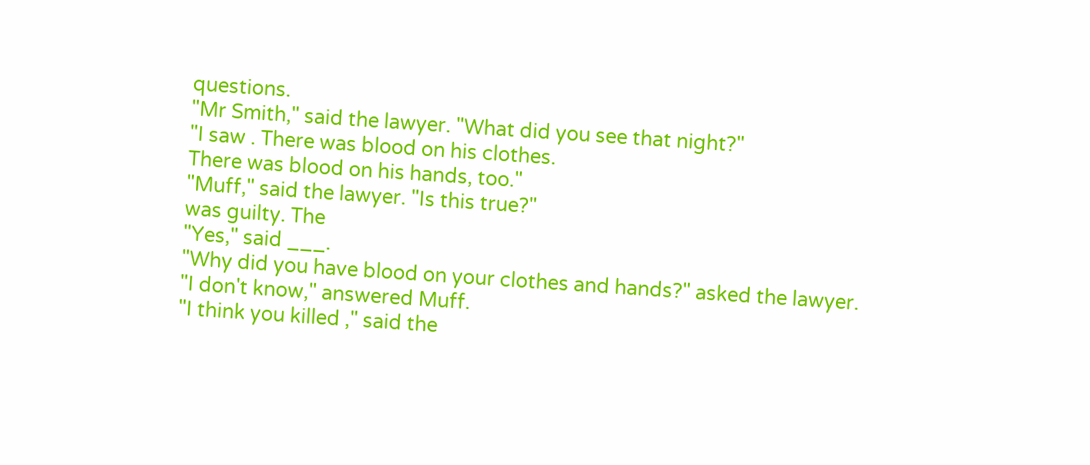questions.
"Mr Smith," said the lawyer. "What did you see that night?"
"I saw . There was blood on his clothes.
There was blood on his hands, too."
"Muff," said the lawyer. "Is this true?"
was guilty. The
"Yes," said ___.
"Why did you have blood on your clothes and hands?" asked the lawyer.
"I don't know," answered Muff.
"I think you killed ," said the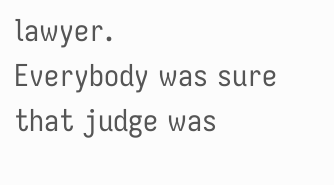lawyer.
Everybody was sure that judge was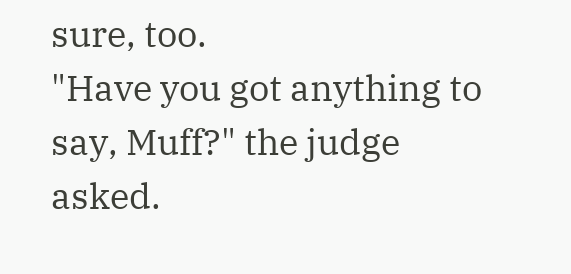sure, too.
"Have you got anything to say, Muff?" the judge asked.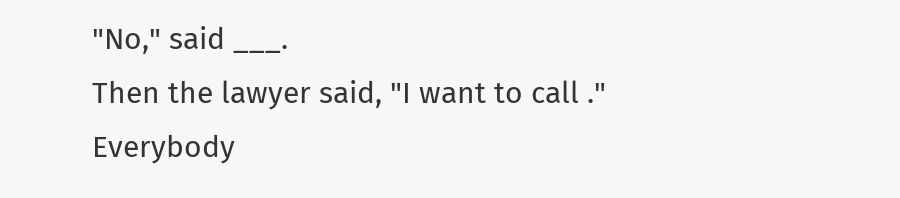"No," said ___.
Then the lawyer said, "I want to call ."
Everybody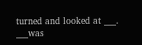turned and looked at ___. ___was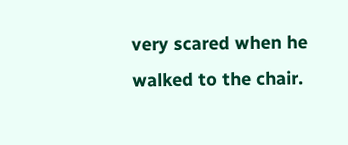very scared when he walked to the chair.